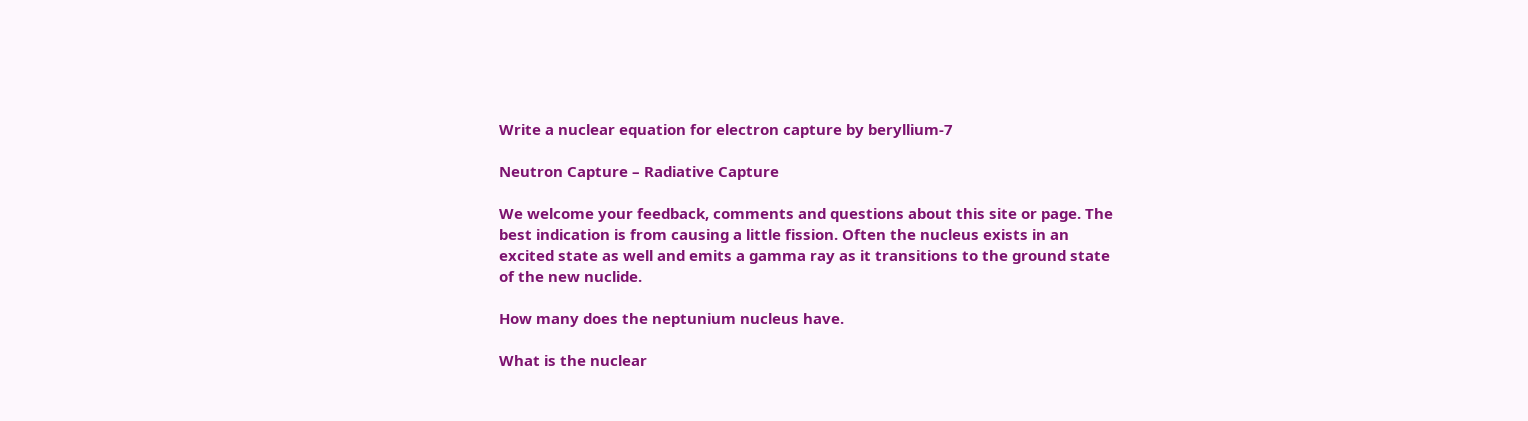Write a nuclear equation for electron capture by beryllium-7

Neutron Capture – Radiative Capture

We welcome your feedback, comments and questions about this site or page. The best indication is from causing a little fission. Often the nucleus exists in an excited state as well and emits a gamma ray as it transitions to the ground state of the new nuclide.

How many does the neptunium nucleus have.

What is the nuclear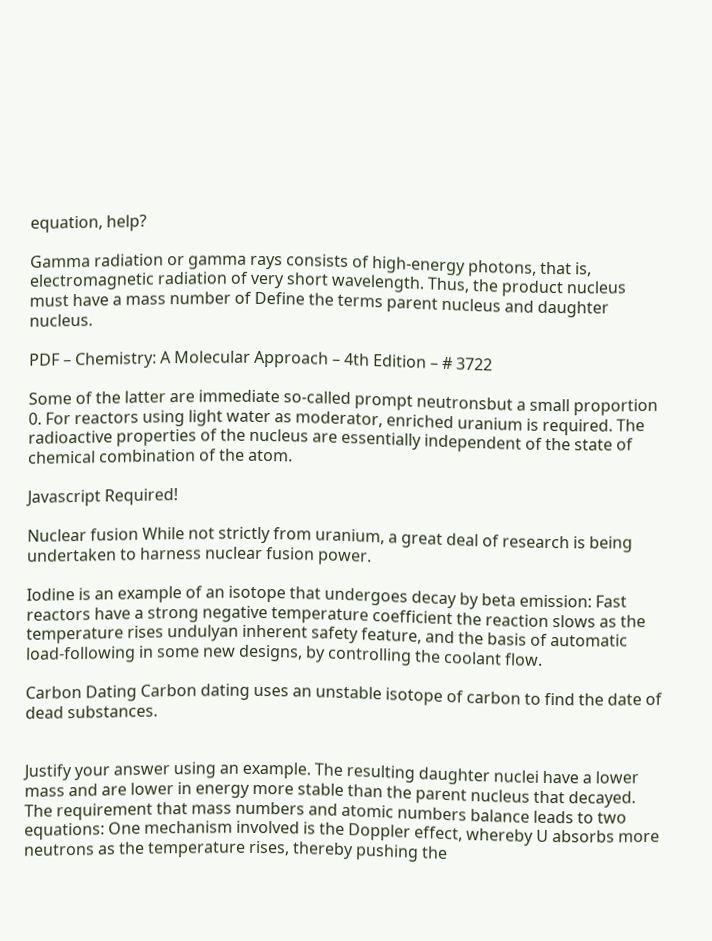equation, help?

Gamma radiation or gamma rays consists of high-energy photons, that is, electromagnetic radiation of very short wavelength. Thus, the product nucleus must have a mass number of Define the terms parent nucleus and daughter nucleus.

PDF – Chemistry: A Molecular Approach – 4th Edition – # 3722

Some of the latter are immediate so-called prompt neutronsbut a small proportion 0. For reactors using light water as moderator, enriched uranium is required. The radioactive properties of the nucleus are essentially independent of the state of chemical combination of the atom.

Javascript Required!

Nuclear fusion While not strictly from uranium, a great deal of research is being undertaken to harness nuclear fusion power.

Iodine is an example of an isotope that undergoes decay by beta emission: Fast reactors have a strong negative temperature coefficient the reaction slows as the temperature rises undulyan inherent safety feature, and the basis of automatic load-following in some new designs, by controlling the coolant flow.

Carbon Dating Carbon dating uses an unstable isotope of carbon to find the date of dead substances.


Justify your answer using an example. The resulting daughter nuclei have a lower mass and are lower in energy more stable than the parent nucleus that decayed. The requirement that mass numbers and atomic numbers balance leads to two equations: One mechanism involved is the Doppler effect, whereby U absorbs more neutrons as the temperature rises, thereby pushing the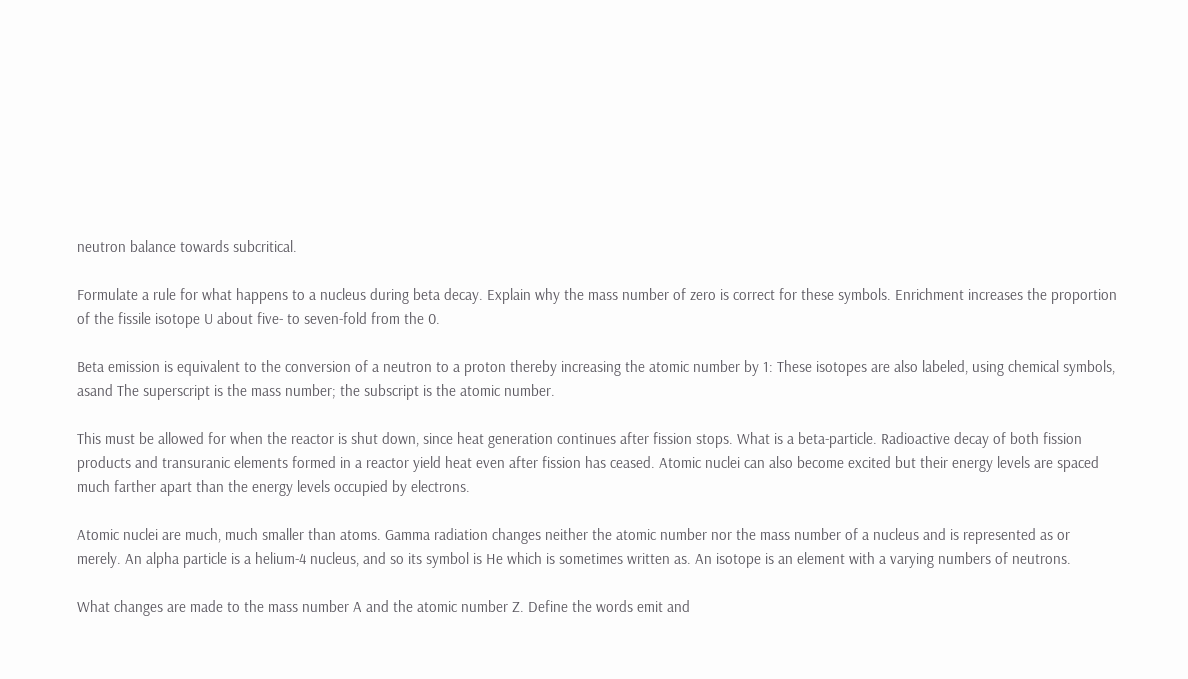neutron balance towards subcritical.

Formulate a rule for what happens to a nucleus during beta decay. Explain why the mass number of zero is correct for these symbols. Enrichment increases the proportion of the fissile isotope U about five- to seven-fold from the 0.

Beta emission is equivalent to the conversion of a neutron to a proton thereby increasing the atomic number by 1: These isotopes are also labeled, using chemical symbols, asand The superscript is the mass number; the subscript is the atomic number.

This must be allowed for when the reactor is shut down, since heat generation continues after fission stops. What is a beta-particle. Radioactive decay of both fission products and transuranic elements formed in a reactor yield heat even after fission has ceased. Atomic nuclei can also become excited but their energy levels are spaced much farther apart than the energy levels occupied by electrons.

Atomic nuclei are much, much smaller than atoms. Gamma radiation changes neither the atomic number nor the mass number of a nucleus and is represented as or merely. An alpha particle is a helium-4 nucleus, and so its symbol is He which is sometimes written as. An isotope is an element with a varying numbers of neutrons.

What changes are made to the mass number A and the atomic number Z. Define the words emit and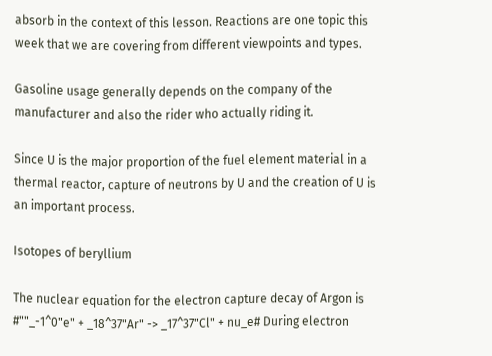absorb in the context of this lesson. Reactions are one topic this week that we are covering from different viewpoints and types.

Gasoline usage generally depends on the company of the manufacturer and also the rider who actually riding it.

Since U is the major proportion of the fuel element material in a thermal reactor, capture of neutrons by U and the creation of U is an important process.

Isotopes of beryllium

The nuclear equation for the electron capture decay of Argon is #""_-1^0"e" + _18^37"Ar" -> _17^37"Cl" + nu_e# During electron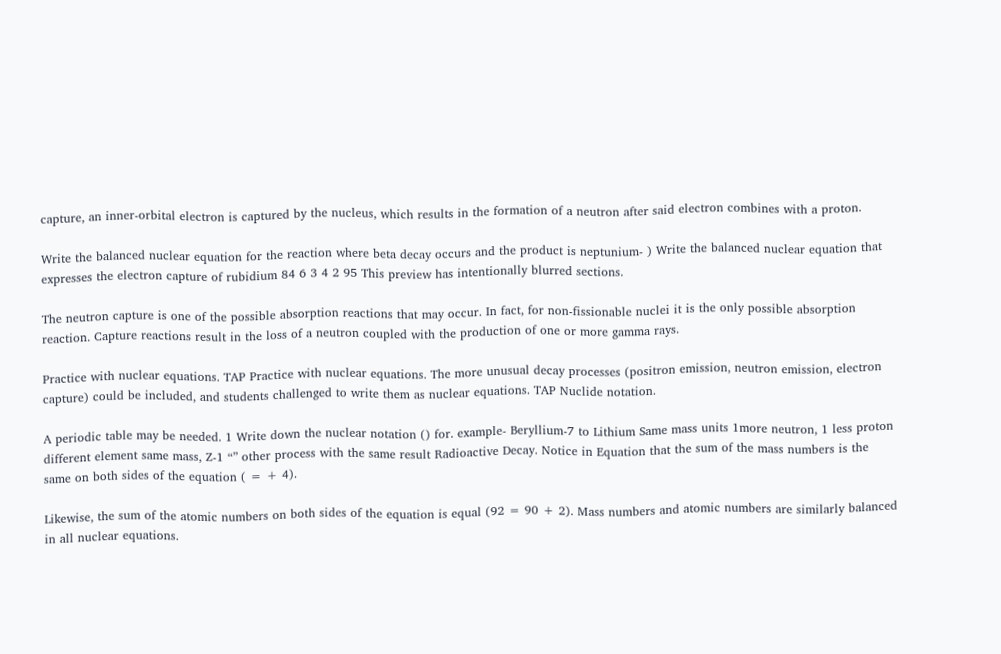capture, an inner-orbital electron is captured by the nucleus, which results in the formation of a neutron after said electron combines with a proton.

Write the balanced nuclear equation for the reaction where beta decay occurs and the product is neptunium- ) Write the balanced nuclear equation that expresses the electron capture of rubidium 84 6 3 4 2 95 This preview has intentionally blurred sections.

The neutron capture is one of the possible absorption reactions that may occur. In fact, for non-fissionable nuclei it is the only possible absorption reaction. Capture reactions result in the loss of a neutron coupled with the production of one or more gamma rays.

Practice with nuclear equations. TAP Practice with nuclear equations. The more unusual decay processes (positron emission, neutron emission, electron capture) could be included, and students challenged to write them as nuclear equations. TAP Nuclide notation.

A periodic table may be needed. 1 Write down the nuclear notation () for. example- Beryllium-7 to Lithium Same mass units 1more neutron, 1 less proton different element same mass, Z-1 “” other process with the same result Radioactive Decay. Notice in Equation that the sum of the mass numbers is the same on both sides of the equation ( = + 4).

Likewise, the sum of the atomic numbers on both sides of the equation is equal (92 = 90 + 2). Mass numbers and atomic numbers are similarly balanced in all nuclear equations.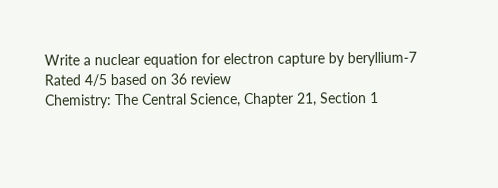Write a nuclear equation for electron capture by beryllium-7
Rated 4/5 based on 36 review
Chemistry: The Central Science, Chapter 21, Section 1